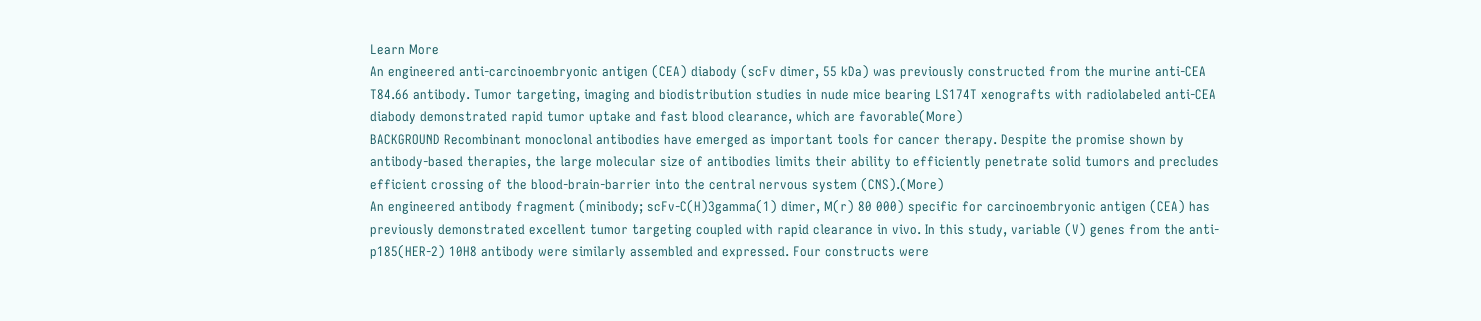Learn More
An engineered anti-carcinoembryonic antigen (CEA) diabody (scFv dimer, 55 kDa) was previously constructed from the murine anti-CEA T84.66 antibody. Tumor targeting, imaging and biodistribution studies in nude mice bearing LS174T xenografts with radiolabeled anti-CEA diabody demonstrated rapid tumor uptake and fast blood clearance, which are favorable(More)
BACKGROUND Recombinant monoclonal antibodies have emerged as important tools for cancer therapy. Despite the promise shown by antibody-based therapies, the large molecular size of antibodies limits their ability to efficiently penetrate solid tumors and precludes efficient crossing of the blood-brain-barrier into the central nervous system (CNS).(More)
An engineered antibody fragment (minibody; scFv-C(H)3gamma(1) dimer, M(r) 80 000) specific for carcinoembryonic antigen (CEA) has previously demonstrated excellent tumor targeting coupled with rapid clearance in vivo. In this study, variable (V) genes from the anti- p185(HER-2) 10H8 antibody were similarly assembled and expressed. Four constructs were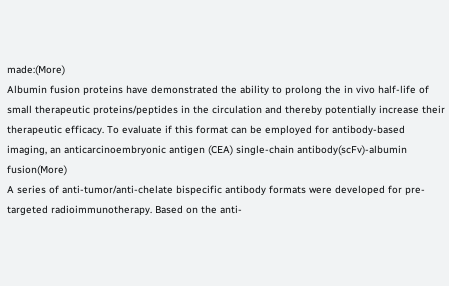made:(More)
Albumin fusion proteins have demonstrated the ability to prolong the in vivo half-life of small therapeutic proteins/peptides in the circulation and thereby potentially increase their therapeutic efficacy. To evaluate if this format can be employed for antibody-based imaging, an anticarcinoembryonic antigen (CEA) single-chain antibody(scFv)-albumin fusion(More)
A series of anti-tumor/anti-chelate bispecific antibody formats were developed for pre-targeted radioimmunotherapy. Based on the anti-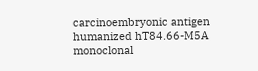carcinoembryonic antigen humanized hT84.66-M5A monoclonal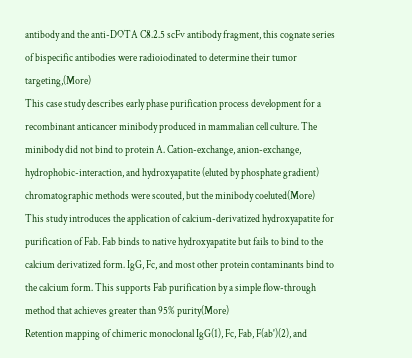antibody and the anti-DOTA C8.2.5 scFv antibody fragment, this cognate series of bispecific antibodies were radioiodinated to determine their tumor targeting,(More)
This case study describes early phase purification process development for a recombinant anticancer minibody produced in mammalian cell culture. The minibody did not bind to protein A. Cation-exchange, anion-exchange, hydrophobic-interaction, and hydroxyapatite (eluted by phosphate gradient) chromatographic methods were scouted, but the minibody coeluted(More)
This study introduces the application of calcium-derivatized hydroxyapatite for purification of Fab. Fab binds to native hydroxyapatite but fails to bind to the calcium derivatized form. IgG, Fc, and most other protein contaminants bind to the calcium form. This supports Fab purification by a simple flow-through method that achieves greater than 95% purity(More)
Retention mapping of chimeric monoclonal IgG(1), Fc, Fab, F(ab')(2), and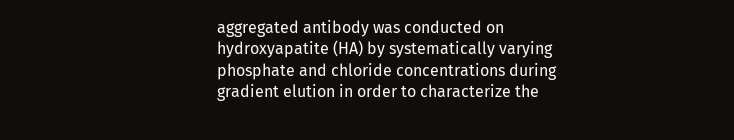aggregated antibody was conducted on hydroxyapatite (HA) by systematically varying phosphate and chloride concentrations during gradient elution in order to characterize the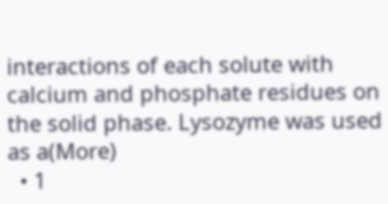interactions of each solute with calcium and phosphate residues on the solid phase. Lysozyme was used as a(More)
  • 1